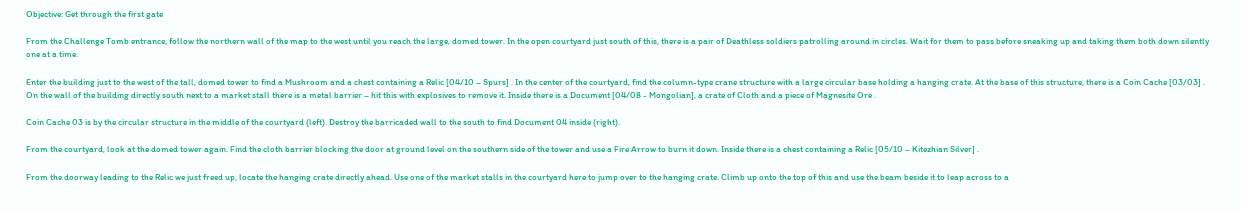Objective: Get through the first gate

From the Challenge Tomb entrance, follow the northern wall of the map to the west until you reach the large, domed tower. In the open courtyard just south of this, there is a pair of Deathless soldiers patrolling around in circles. Wait for them to pass before sneaking up and taking them both down silently one at a time.

Enter the building just to the west of the tall, domed tower to find a Mushroom and a chest containing a Relic [04/10 – Spurs] . In the center of the courtyard, find the column-type crane structure with a large circular base holding a hanging crate. At the base of this structure, there is a Coin Cache [03/03] . On the wall of the building directly south next to a market stall there is a metal barrier – hit this with explosives to remove it. Inside there is a Document [04/08 - Mongolian], a crate of Cloth and a piece of Magnesite Ore .

Coin Cache 03 is by the circular structure in the middle of the courtyard (left). Destroy the barricaded wall to the south to find Document 04 inside (right).

From the courtyard, look at the domed tower again. Find the cloth barrier blocking the door at ground level on the southern side of the tower and use a Fire Arrow to burn it down. Inside there is a chest containing a Relic [05/10 – Kitezhian Silver] .

From the doorway leading to the Relic we just freed up, locate the hanging crate directly ahead. Use one of the market stalls in the courtyard here to jump over to the hanging crate. Climb up onto the top of this and use the beam beside it to leap across to a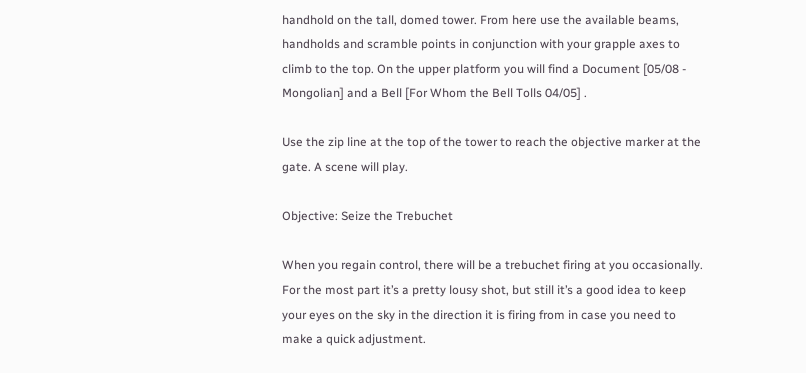handhold on the tall, domed tower. From here use the available beams, handholds and scramble points in conjunction with your grapple axes to climb to the top. On the upper platform you will find a Document [05/08 - Mongolian] and a Bell [For Whom the Bell Tolls 04/05] .

Use the zip line at the top of the tower to reach the objective marker at the gate. A scene will play.

Objective: Seize the Trebuchet

When you regain control, there will be a trebuchet firing at you occasionally. For the most part it’s a pretty lousy shot, but still it’s a good idea to keep your eyes on the sky in the direction it is firing from in case you need to make a quick adjustment.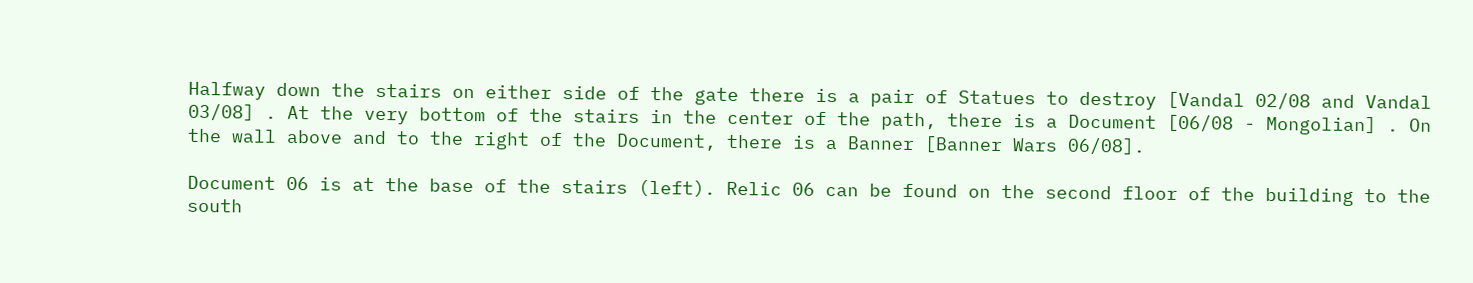Halfway down the stairs on either side of the gate there is a pair of Statues to destroy [Vandal 02/08 and Vandal 03/08] . At the very bottom of the stairs in the center of the path, there is a Document [06/08 - Mongolian] . On the wall above and to the right of the Document, there is a Banner [Banner Wars 06/08].

Document 06 is at the base of the stairs (left). Relic 06 can be found on the second floor of the building to the south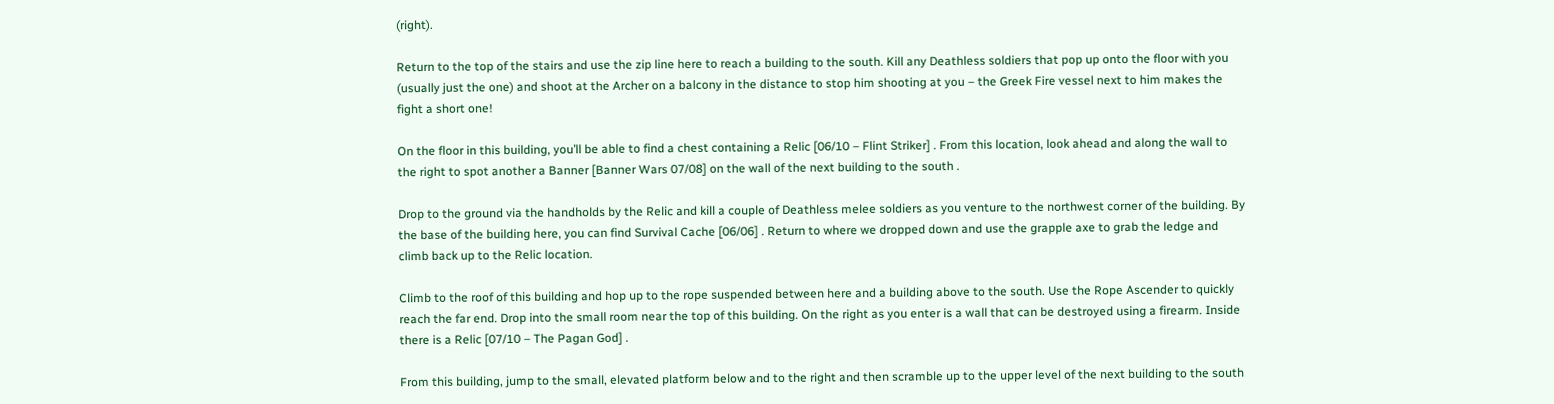(right).

Return to the top of the stairs and use the zip line here to reach a building to the south. Kill any Deathless soldiers that pop up onto the floor with you (usually just the one) and shoot at the Archer on a balcony in the distance to stop him shooting at you – the Greek Fire vessel next to him makes the fight a short one!

On the floor in this building, you’ll be able to find a chest containing a Relic [06/10 – Flint Striker] . From this location, look ahead and along the wall to the right to spot another a Banner [Banner Wars 07/08] on the wall of the next building to the south .

Drop to the ground via the handholds by the Relic and kill a couple of Deathless melee soldiers as you venture to the northwest corner of the building. By the base of the building here, you can find Survival Cache [06/06] . Return to where we dropped down and use the grapple axe to grab the ledge and climb back up to the Relic location.

Climb to the roof of this building and hop up to the rope suspended between here and a building above to the south. Use the Rope Ascender to quickly reach the far end. Drop into the small room near the top of this building. On the right as you enter is a wall that can be destroyed using a firearm. Inside there is a Relic [07/10 – The Pagan God] .

From this building, jump to the small, elevated platform below and to the right and then scramble up to the upper level of the next building to the south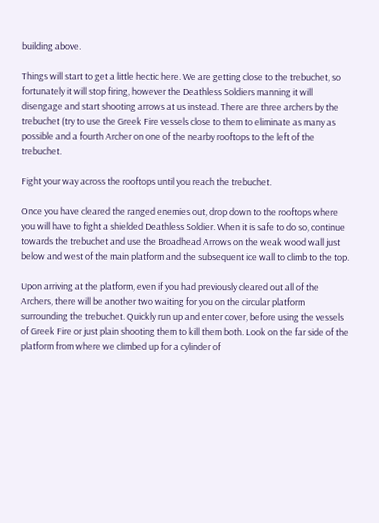building above.

Things will start to get a little hectic here. We are getting close to the trebuchet, so fortunately it will stop firing, however the Deathless Soldiers manning it will disengage and start shooting arrows at us instead. There are three archers by the trebuchet (try to use the Greek Fire vessels close to them to eliminate as many as possible and a fourth Archer on one of the nearby rooftops to the left of the trebuchet.

Fight your way across the rooftops until you reach the trebuchet.

Once you have cleared the ranged enemies out, drop down to the rooftops where you will have to fight a shielded Deathless Soldier. When it is safe to do so, continue towards the trebuchet and use the Broadhead Arrows on the weak wood wall just below and west of the main platform and the subsequent ice wall to climb to the top.

Upon arriving at the platform, even if you had previously cleared out all of the Archers, there will be another two waiting for you on the circular platform surrounding the trebuchet. Quickly run up and enter cover, before using the vessels of Greek Fire or just plain shooting them to kill them both. Look on the far side of the platform from where we climbed up for a cylinder of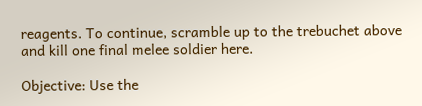reagents. To continue, scramble up to the trebuchet above and kill one final melee soldier here.

Objective: Use the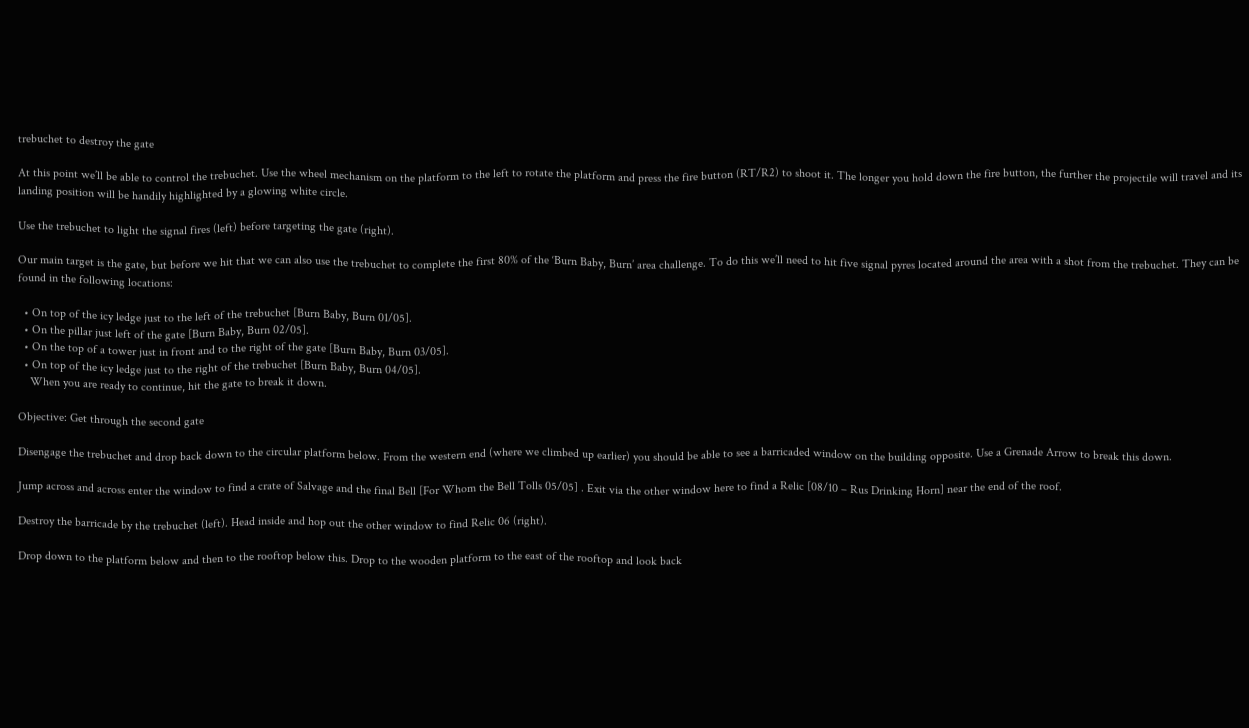trebuchet to destroy the gate

At this point we’ll be able to control the trebuchet. Use the wheel mechanism on the platform to the left to rotate the platform and press the fire button (RT/R2) to shoot it. The longer you hold down the fire button, the further the projectile will travel and its landing position will be handily highlighted by a glowing white circle.

Use the trebuchet to light the signal fires (left) before targeting the gate (right).

Our main target is the gate, but before we hit that we can also use the trebuchet to complete the first 80% of the ‘Burn Baby, Burn’ area challenge. To do this we’ll need to hit five signal pyres located around the area with a shot from the trebuchet. They can be found in the following locations:

  • On top of the icy ledge just to the left of the trebuchet [Burn Baby, Burn 01/05].
  • On the pillar just left of the gate [Burn Baby, Burn 02/05].
  • On the top of a tower just in front and to the right of the gate [Burn Baby, Burn 03/05].
  • On top of the icy ledge just to the right of the trebuchet [Burn Baby, Burn 04/05].
    When you are ready to continue, hit the gate to break it down.

Objective: Get through the second gate

Disengage the trebuchet and drop back down to the circular platform below. From the western end (where we climbed up earlier) you should be able to see a barricaded window on the building opposite. Use a Grenade Arrow to break this down.

Jump across and across enter the window to find a crate of Salvage and the final Bell [For Whom the Bell Tolls 05/05] . Exit via the other window here to find a Relic [08/10 – Rus Drinking Horn] near the end of the roof.

Destroy the barricade by the trebuchet (left). Head inside and hop out the other window to find Relic 06 (right).

Drop down to the platform below and then to the rooftop below this. Drop to the wooden platform to the east of the rooftop and look back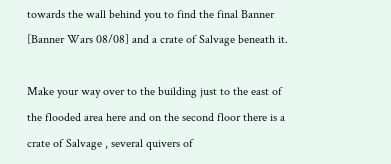towards the wall behind you to find the final Banner [Banner Wars 08/08] and a crate of Salvage beneath it.

Make your way over to the building just to the east of the flooded area here and on the second floor there is a crate of Salvage , several quivers of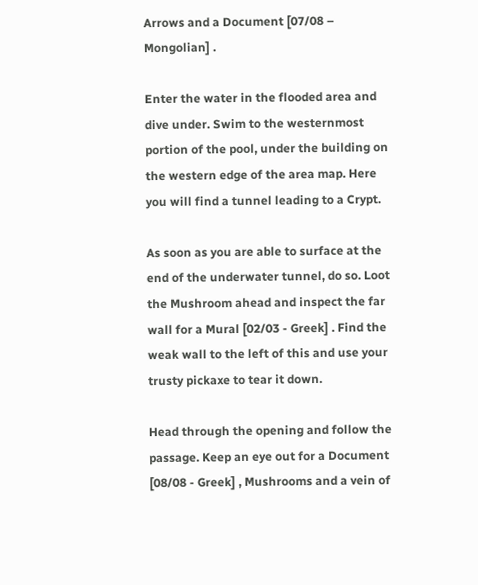Arrows and a Document [07/08 – Mongolian] .

Enter the water in the flooded area and dive under. Swim to the westernmost portion of the pool, under the building on the western edge of the area map. Here you will find a tunnel leading to a Crypt.

As soon as you are able to surface at the end of the underwater tunnel, do so. Loot the Mushroom ahead and inspect the far wall for a Mural [02/03 - Greek] . Find the weak wall to the left of this and use your trusty pickaxe to tear it down.

Head through the opening and follow the passage. Keep an eye out for a Document [08/08 - Greek] , Mushrooms and a vein of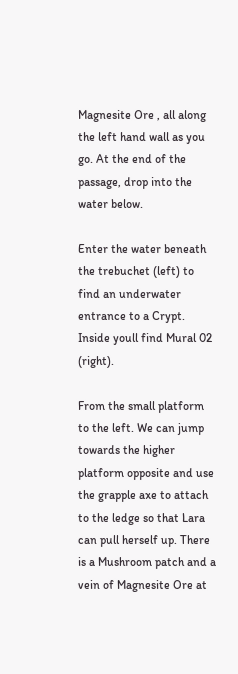Magnesite Ore , all along the left hand wall as you go. At the end of the passage, drop into the water below.

Enter the water beneath the trebuchet (left) to find an underwater entrance to a Crypt. Inside youll find Mural 02 (right).

From the small platform to the left. We can jump towards the higher platform opposite and use the grapple axe to attach to the ledge so that Lara can pull herself up. There is a Mushroom patch and a vein of Magnesite Ore at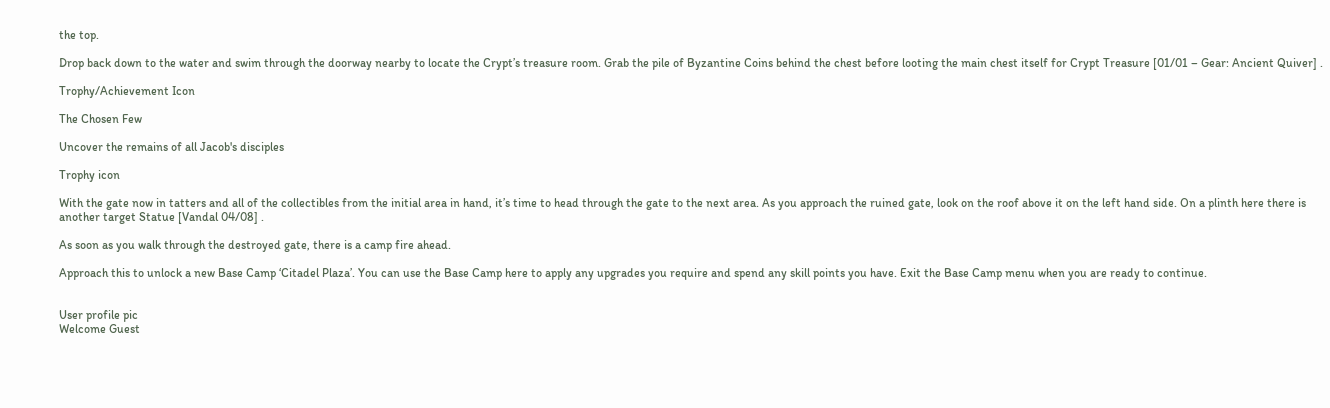the top.

Drop back down to the water and swim through the doorway nearby to locate the Crypt’s treasure room. Grab the pile of Byzantine Coins behind the chest before looting the main chest itself for Crypt Treasure [01/01 – Gear: Ancient Quiver] .

Trophy/Achievement Icon

The Chosen Few

Uncover the remains of all Jacob's disciples

Trophy icon

With the gate now in tatters and all of the collectibles from the initial area in hand, it’s time to head through the gate to the next area. As you approach the ruined gate, look on the roof above it on the left hand side. On a plinth here there is another target Statue [Vandal 04/08] .

As soon as you walk through the destroyed gate, there is a camp fire ahead.

Approach this to unlock a new Base Camp ‘Citadel Plaza’. You can use the Base Camp here to apply any upgrades you require and spend any skill points you have. Exit the Base Camp menu when you are ready to continue.


User profile pic
Welcome Guest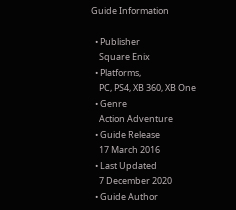Guide Information

  • Publisher
    Square Enix
  • Platforms,
    PC, PS4, XB 360, XB One
  • Genre
    Action Adventure
  • Guide Release
    17 March 2016
  • Last Updated
    7 December 2020
  • Guide Author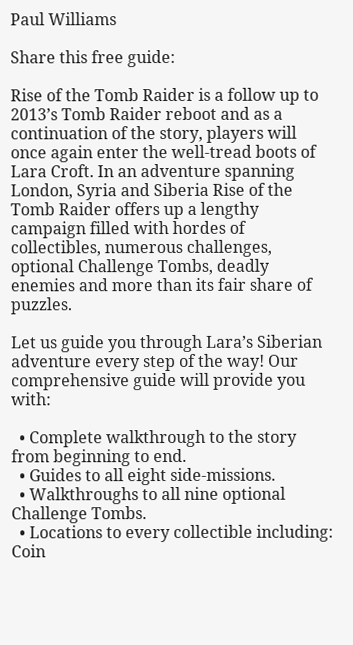Paul Williams

Share this free guide:

Rise of the Tomb Raider is a follow up to 2013’s Tomb Raider reboot and as a continuation of the story, players will once again enter the well-tread boots of Lara Croft. In an adventure spanning London, Syria and Siberia Rise of the Tomb Raider offers up a lengthy campaign filled with hordes of collectibles, numerous challenges, optional Challenge Tombs, deadly enemies and more than its fair share of puzzles.

Let us guide you through Lara’s Siberian adventure every step of the way! Our comprehensive guide will provide you with:

  • Complete walkthrough to the story from beginning to end.
  • Guides to all eight side-missions.
  • Walkthroughs to all nine optional Challenge Tombs.
  • Locations to every collectible including: Coin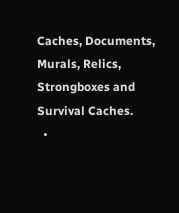Caches, Documents, Murals, Relics, Strongboxes and Survival Caches.
  •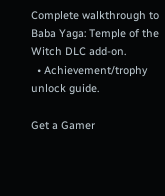Complete walkthrough to Baba Yaga: Temple of the Witch DLC add-on.
  • Achievement/trophy unlock guide.

Get a Gamer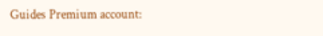Guides Premium account: